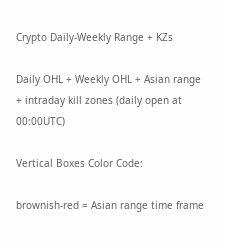Crypto Daily-Weekly Range + KZs

Daily OHL + Weekly OHL + Asian range + intraday kill zones (daily open at 00:00UTC)

Vertical Boxes Color Code:

brownish-red = Asian range time frame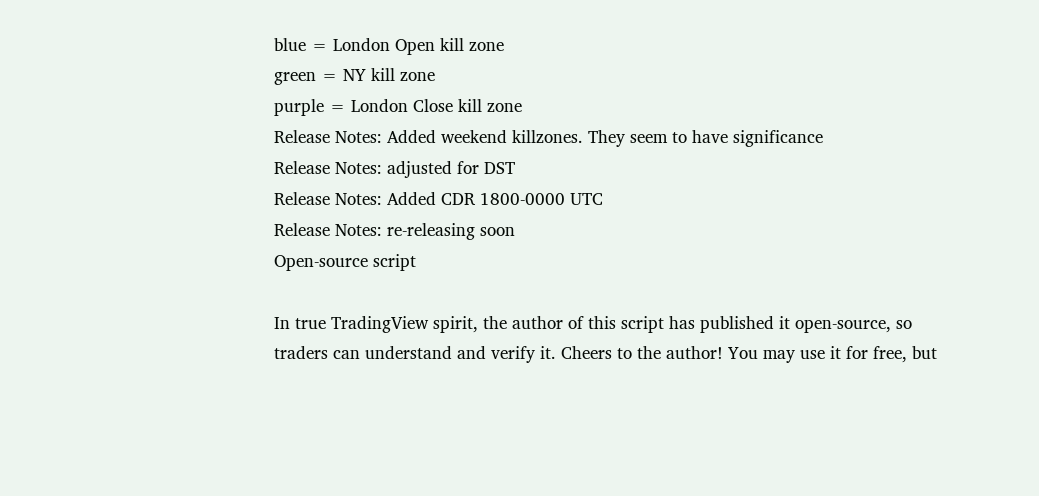blue = London Open kill zone
green = NY kill zone
purple = London Close kill zone
Release Notes: Added weekend killzones. They seem to have significance
Release Notes: adjusted for DST
Release Notes: Added CDR 1800-0000 UTC
Release Notes: re-releasing soon
Open-source script

In true TradingView spirit, the author of this script has published it open-source, so traders can understand and verify it. Cheers to the author! You may use it for free, but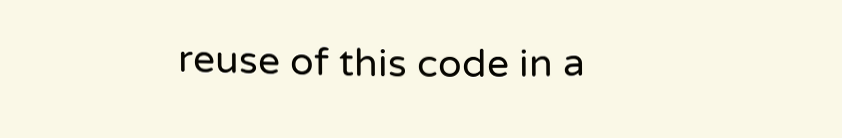reuse of this code in a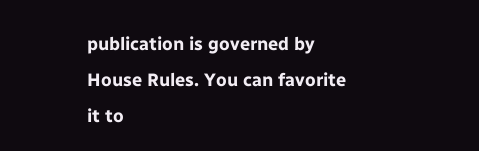publication is governed by House Rules. You can favorite it to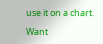use it on a chart.

Want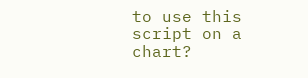to use this script on a chart?